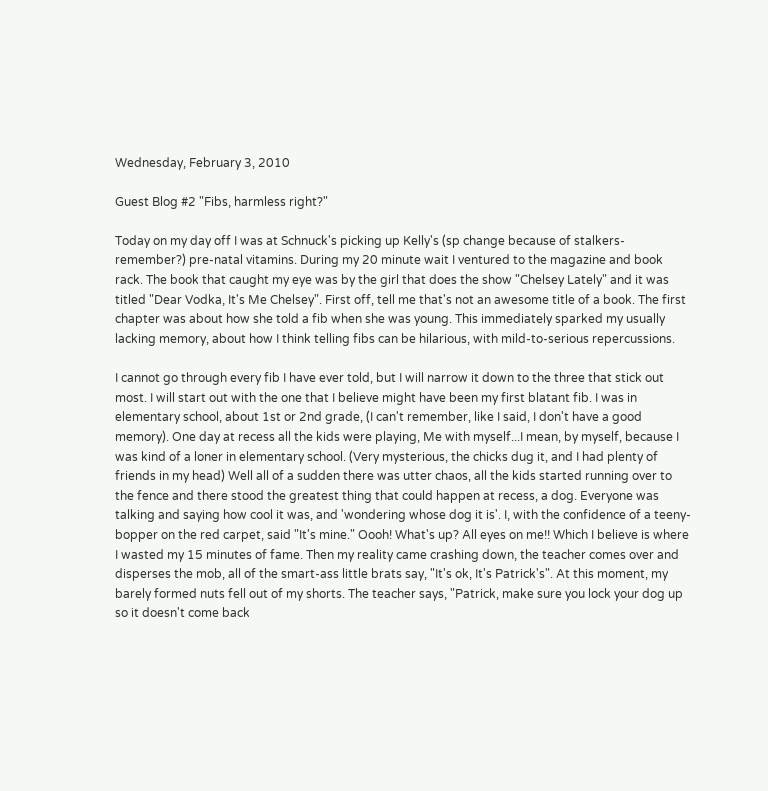Wednesday, February 3, 2010

Guest Blog #2 "Fibs, harmless right?"

Today on my day off I was at Schnuck's picking up Kelly's (sp change because of stalkers-remember?) pre-natal vitamins. During my 20 minute wait I ventured to the magazine and book rack. The book that caught my eye was by the girl that does the show "Chelsey Lately" and it was titled "Dear Vodka, It's Me Chelsey". First off, tell me that's not an awesome title of a book. The first chapter was about how she told a fib when she was young. This immediately sparked my usually lacking memory, about how I think telling fibs can be hilarious, with mild-to-serious repercussions.

I cannot go through every fib I have ever told, but I will narrow it down to the three that stick out most. I will start out with the one that I believe might have been my first blatant fib. I was in elementary school, about 1st or 2nd grade, (I can't remember, like I said, I don't have a good memory). One day at recess all the kids were playing, Me with myself...I mean, by myself, because I was kind of a loner in elementary school. (Very mysterious, the chicks dug it, and I had plenty of friends in my head) Well all of a sudden there was utter chaos, all the kids started running over to the fence and there stood the greatest thing that could happen at recess, a dog. Everyone was talking and saying how cool it was, and 'wondering whose dog it is'. I, with the confidence of a teeny-bopper on the red carpet, said "It's mine." Oooh! What's up? All eyes on me!! Which I believe is where I wasted my 15 minutes of fame. Then my reality came crashing down, the teacher comes over and disperses the mob, all of the smart-ass little brats say, "It's ok, It's Patrick's". At this moment, my barely formed nuts fell out of my shorts. The teacher says, "Patrick, make sure you lock your dog up so it doesn't come back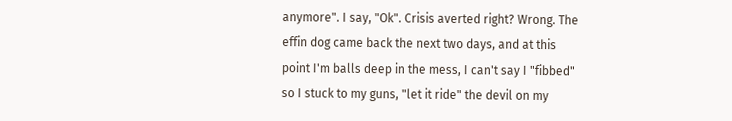anymore". I say, "Ok". Crisis averted right? Wrong. The effin dog came back the next two days, and at this point I'm balls deep in the mess, I can't say I "fibbed" so I stuck to my guns, "let it ride" the devil on my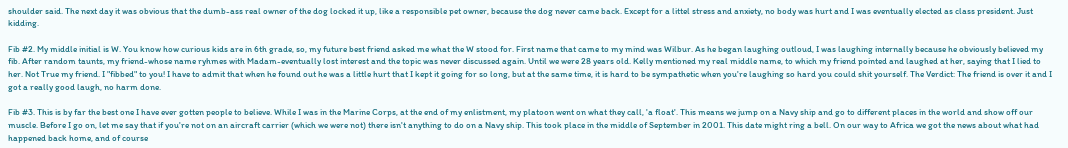shoulder said. The next day it was obvious that the dumb-ass real owner of the dog locked it up, like a responsible pet owner, because the dog never came back. Except for a littel stress and anxiety, no body was hurt and I was eventually elected as class president. Just kidding.

Fib #2. My middle initial is W. You know how curious kids are in 6th grade, so, my future best friend asked me what the W stood for. First name that came to my mind was Wilbur. As he began laughing outloud, I was laughing internally because he obviously believed my fib. After random taunts, my friend-whose name ryhmes with Madam-eventually lost interest and the topic was never discussed again. Until we were 28 years old. Kelly mentioned my real middle name, to which my friend pointed and laughed at her, saying that I lied to her. Not True my friend. I "fibbed" to you! I have to admit that when he found out he was a little hurt that I kept it going for so long, but at the same time, it is hard to be sympathetic when you're laughing so hard you could shit yourself. The Verdict: The friend is over it and I got a really good laugh, no harm done.

Fib #3. This is by far the best one I have ever gotten people to believe. While I was in the Marine Corps, at the end of my enlistment, my platoon went on what they call, 'a float'. This means we jump on a Navy ship and go to different places in the world and show off our muscle. Before I go on, let me say that if you're not on an aircraft carrier (which we were not) there isn't anything to do on a Navy ship. This took place in the middle of September in 2001. This date might ring a bell. On our way to Africa we got the news about what had happened back home, and of course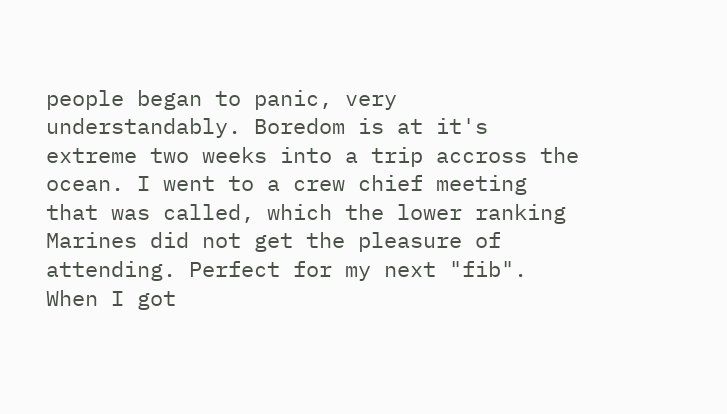people began to panic, very understandably. Boredom is at it's extreme two weeks into a trip accross the ocean. I went to a crew chief meeting that was called, which the lower ranking Marines did not get the pleasure of attending. Perfect for my next "fib". When I got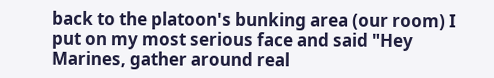back to the platoon's bunking area (our room) I put on my most serious face and said "Hey Marines, gather around real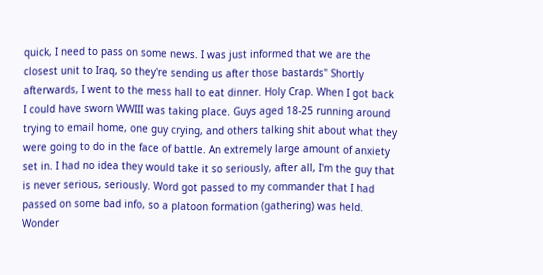quick, I need to pass on some news. I was just informed that we are the closest unit to Iraq, so they're sending us after those bastards" Shortly afterwards, I went to the mess hall to eat dinner. Holy Crap. When I got back I could have sworn WWIII was taking place. Guys aged 18-25 running around trying to email home, one guy crying, and others talking shit about what they were going to do in the face of battle. An extremely large amount of anxiety set in. I had no idea they would take it so seriously, after all, I'm the guy that is never serious, seriously. Word got passed to my commander that I had passed on some bad info, so a platoon formation (gathering) was held. Wonder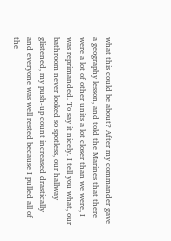what this could be about? After my commander gave a geography lesson, and told the Marines that there were a lot of other units a lot closer than we were, I was reprimanded. To say it nicely. I tell you what, our bathroom never looked so spotless, our hallway glistened, my push-up count increased drastically and everyone was well rested because I pulled all of the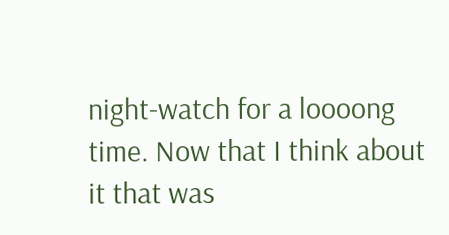night-watch for a loooong time. Now that I think about it that was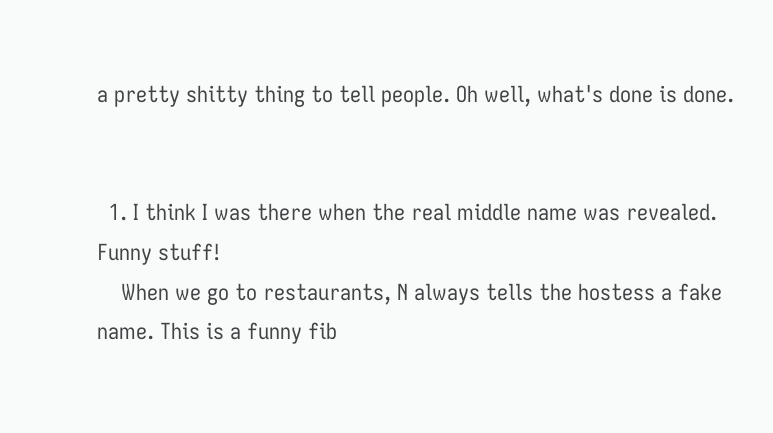a pretty shitty thing to tell people. Oh well, what's done is done.


  1. I think I was there when the real middle name was revealed. Funny stuff!
    When we go to restaurants, N always tells the hostess a fake name. This is a funny fib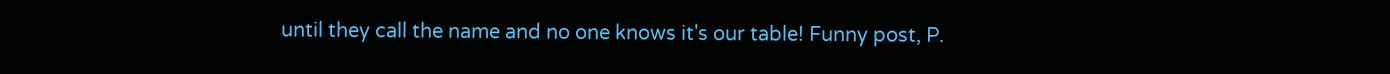until they call the name and no one knows it's our table! Funny post, P.